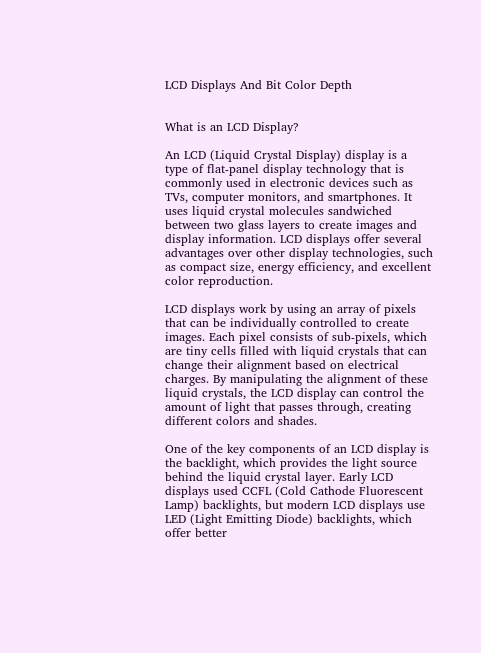LCD Displays And Bit Color Depth


What is an LCD Display?

An LCD (Liquid Crystal Display) display is a type of flat-panel display technology that is commonly used in electronic devices such as TVs, computer monitors, and smartphones. It uses liquid crystal molecules sandwiched between two glass layers to create images and display information. LCD displays offer several advantages over other display technologies, such as compact size, energy efficiency, and excellent color reproduction.

LCD displays work by using an array of pixels that can be individually controlled to create images. Each pixel consists of sub-pixels, which are tiny cells filled with liquid crystals that can change their alignment based on electrical charges. By manipulating the alignment of these liquid crystals, the LCD display can control the amount of light that passes through, creating different colors and shades.

One of the key components of an LCD display is the backlight, which provides the light source behind the liquid crystal layer. Early LCD displays used CCFL (Cold Cathode Fluorescent Lamp) backlights, but modern LCD displays use LED (Light Emitting Diode) backlights, which offer better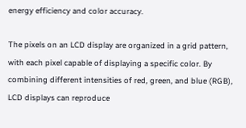energy efficiency and color accuracy.

The pixels on an LCD display are organized in a grid pattern, with each pixel capable of displaying a specific color. By combining different intensities of red, green, and blue (RGB), LCD displays can reproduce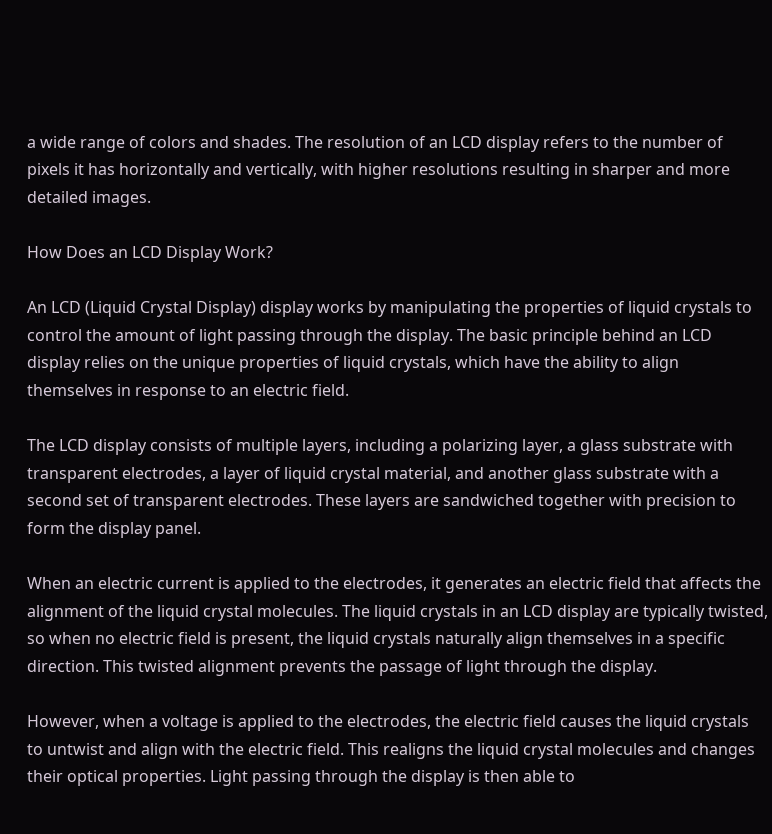a wide range of colors and shades. The resolution of an LCD display refers to the number of pixels it has horizontally and vertically, with higher resolutions resulting in sharper and more detailed images.

How Does an LCD Display Work?

An LCD (Liquid Crystal Display) display works by manipulating the properties of liquid crystals to control the amount of light passing through the display. The basic principle behind an LCD display relies on the unique properties of liquid crystals, which have the ability to align themselves in response to an electric field.

The LCD display consists of multiple layers, including a polarizing layer, a glass substrate with transparent electrodes, a layer of liquid crystal material, and another glass substrate with a second set of transparent electrodes. These layers are sandwiched together with precision to form the display panel.

When an electric current is applied to the electrodes, it generates an electric field that affects the alignment of the liquid crystal molecules. The liquid crystals in an LCD display are typically twisted, so when no electric field is present, the liquid crystals naturally align themselves in a specific direction. This twisted alignment prevents the passage of light through the display.

However, when a voltage is applied to the electrodes, the electric field causes the liquid crystals to untwist and align with the electric field. This realigns the liquid crystal molecules and changes their optical properties. Light passing through the display is then able to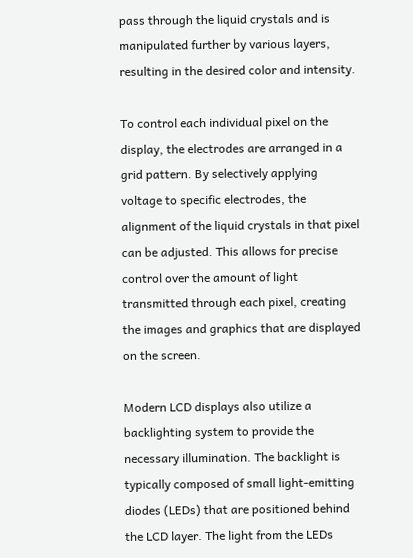pass through the liquid crystals and is manipulated further by various layers, resulting in the desired color and intensity.

To control each individual pixel on the display, the electrodes are arranged in a grid pattern. By selectively applying voltage to specific electrodes, the alignment of the liquid crystals in that pixel can be adjusted. This allows for precise control over the amount of light transmitted through each pixel, creating the images and graphics that are displayed on the screen.

Modern LCD displays also utilize a backlighting system to provide the necessary illumination. The backlight is typically composed of small light-emitting diodes (LEDs) that are positioned behind the LCD layer. The light from the LEDs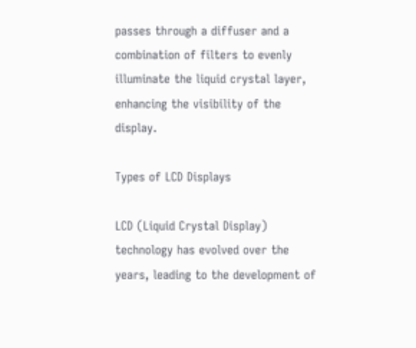passes through a diffuser and a combination of filters to evenly illuminate the liquid crystal layer, enhancing the visibility of the display.

Types of LCD Displays

LCD (Liquid Crystal Display) technology has evolved over the years, leading to the development of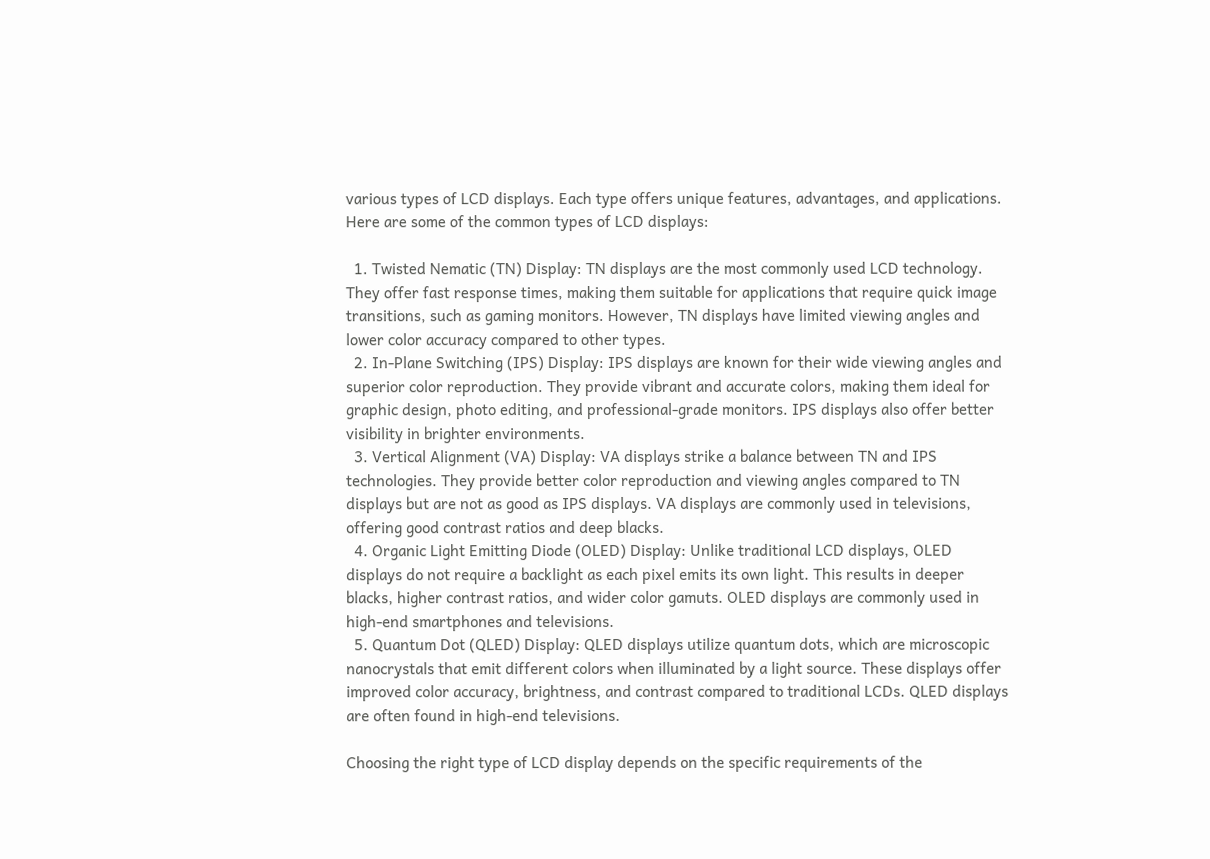various types of LCD displays. Each type offers unique features, advantages, and applications. Here are some of the common types of LCD displays:

  1. Twisted Nematic (TN) Display: TN displays are the most commonly used LCD technology. They offer fast response times, making them suitable for applications that require quick image transitions, such as gaming monitors. However, TN displays have limited viewing angles and lower color accuracy compared to other types.
  2. In-Plane Switching (IPS) Display: IPS displays are known for their wide viewing angles and superior color reproduction. They provide vibrant and accurate colors, making them ideal for graphic design, photo editing, and professional-grade monitors. IPS displays also offer better visibility in brighter environments.
  3. Vertical Alignment (VA) Display: VA displays strike a balance between TN and IPS technologies. They provide better color reproduction and viewing angles compared to TN displays but are not as good as IPS displays. VA displays are commonly used in televisions, offering good contrast ratios and deep blacks.
  4. Organic Light Emitting Diode (OLED) Display: Unlike traditional LCD displays, OLED displays do not require a backlight as each pixel emits its own light. This results in deeper blacks, higher contrast ratios, and wider color gamuts. OLED displays are commonly used in high-end smartphones and televisions.
  5. Quantum Dot (QLED) Display: QLED displays utilize quantum dots, which are microscopic nanocrystals that emit different colors when illuminated by a light source. These displays offer improved color accuracy, brightness, and contrast compared to traditional LCDs. QLED displays are often found in high-end televisions.

Choosing the right type of LCD display depends on the specific requirements of the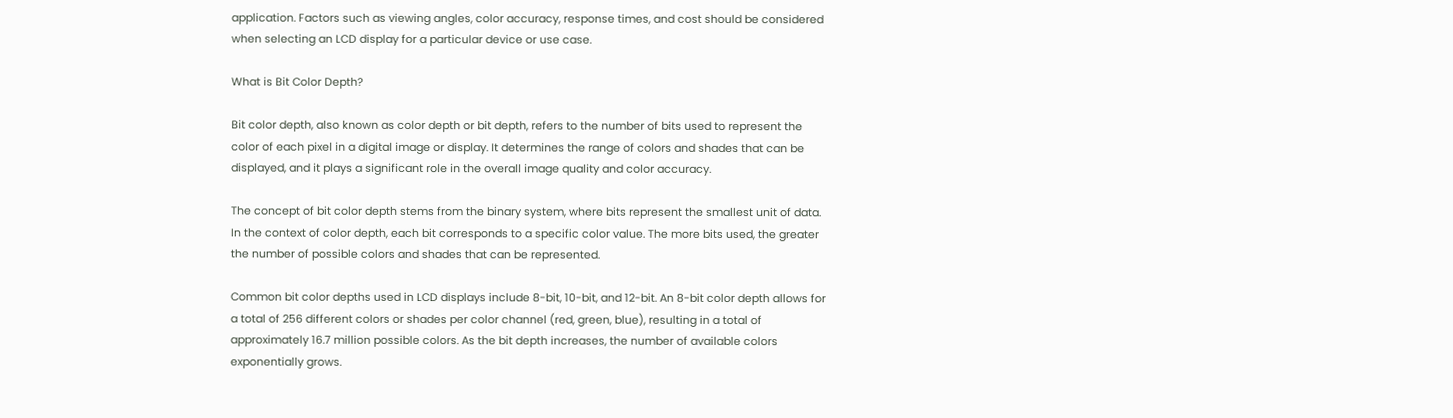application. Factors such as viewing angles, color accuracy, response times, and cost should be considered when selecting an LCD display for a particular device or use case.

What is Bit Color Depth?

Bit color depth, also known as color depth or bit depth, refers to the number of bits used to represent the color of each pixel in a digital image or display. It determines the range of colors and shades that can be displayed, and it plays a significant role in the overall image quality and color accuracy.

The concept of bit color depth stems from the binary system, where bits represent the smallest unit of data. In the context of color depth, each bit corresponds to a specific color value. The more bits used, the greater the number of possible colors and shades that can be represented.

Common bit color depths used in LCD displays include 8-bit, 10-bit, and 12-bit. An 8-bit color depth allows for a total of 256 different colors or shades per color channel (red, green, blue), resulting in a total of approximately 16.7 million possible colors. As the bit depth increases, the number of available colors exponentially grows.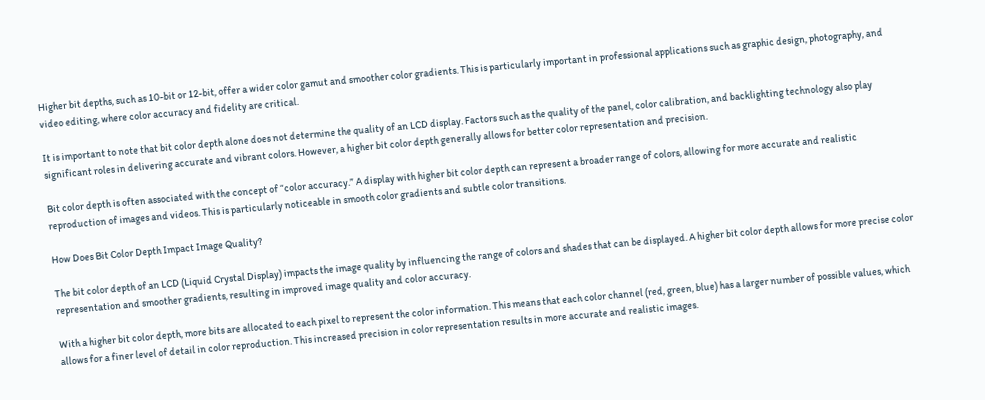Higher bit depths, such as 10-bit or 12-bit, offer a wider color gamut and smoother color gradients. This is particularly important in professional applications such as graphic design, photography, and video editing, where color accuracy and fidelity are critical.

It is important to note that bit color depth alone does not determine the quality of an LCD display. Factors such as the quality of the panel, color calibration, and backlighting technology also play significant roles in delivering accurate and vibrant colors. However, a higher bit color depth generally allows for better color representation and precision.

Bit color depth is often associated with the concept of “color accuracy.” A display with higher bit color depth can represent a broader range of colors, allowing for more accurate and realistic reproduction of images and videos. This is particularly noticeable in smooth color gradients and subtle color transitions.

How Does Bit Color Depth Impact Image Quality?

The bit color depth of an LCD (Liquid Crystal Display) impacts the image quality by influencing the range of colors and shades that can be displayed. A higher bit color depth allows for more precise color representation and smoother gradients, resulting in improved image quality and color accuracy.

With a higher bit color depth, more bits are allocated to each pixel to represent the color information. This means that each color channel (red, green, blue) has a larger number of possible values, which allows for a finer level of detail in color reproduction. This increased precision in color representation results in more accurate and realistic images.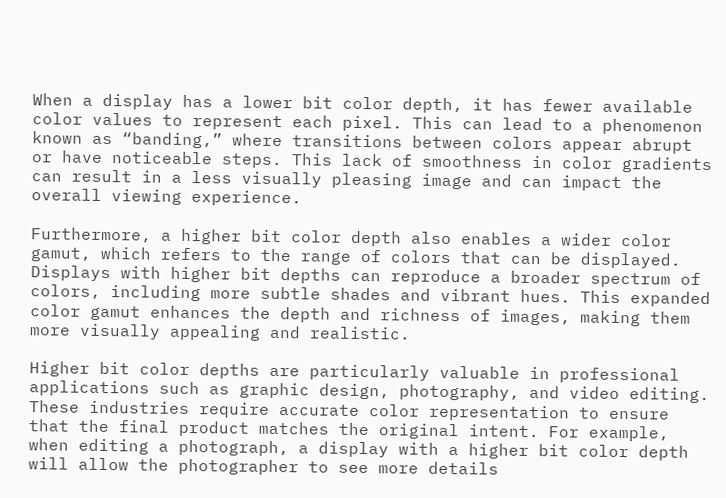When a display has a lower bit color depth, it has fewer available color values to represent each pixel. This can lead to a phenomenon known as “banding,” where transitions between colors appear abrupt or have noticeable steps. This lack of smoothness in color gradients can result in a less visually pleasing image and can impact the overall viewing experience.

Furthermore, a higher bit color depth also enables a wider color gamut, which refers to the range of colors that can be displayed. Displays with higher bit depths can reproduce a broader spectrum of colors, including more subtle shades and vibrant hues. This expanded color gamut enhances the depth and richness of images, making them more visually appealing and realistic.

Higher bit color depths are particularly valuable in professional applications such as graphic design, photography, and video editing. These industries require accurate color representation to ensure that the final product matches the original intent. For example, when editing a photograph, a display with a higher bit color depth will allow the photographer to see more details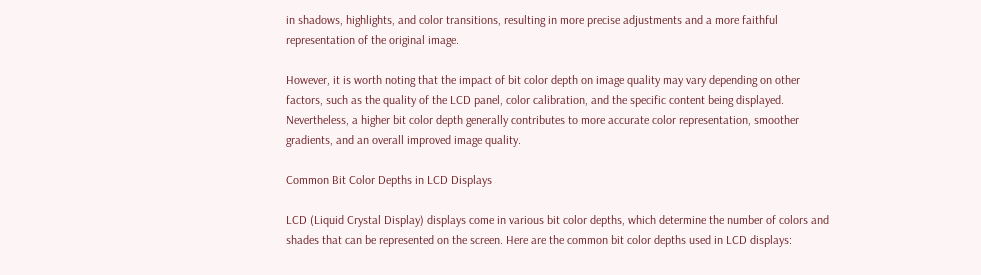in shadows, highlights, and color transitions, resulting in more precise adjustments and a more faithful representation of the original image.

However, it is worth noting that the impact of bit color depth on image quality may vary depending on other factors, such as the quality of the LCD panel, color calibration, and the specific content being displayed. Nevertheless, a higher bit color depth generally contributes to more accurate color representation, smoother gradients, and an overall improved image quality.

Common Bit Color Depths in LCD Displays

LCD (Liquid Crystal Display) displays come in various bit color depths, which determine the number of colors and shades that can be represented on the screen. Here are the common bit color depths used in LCD displays: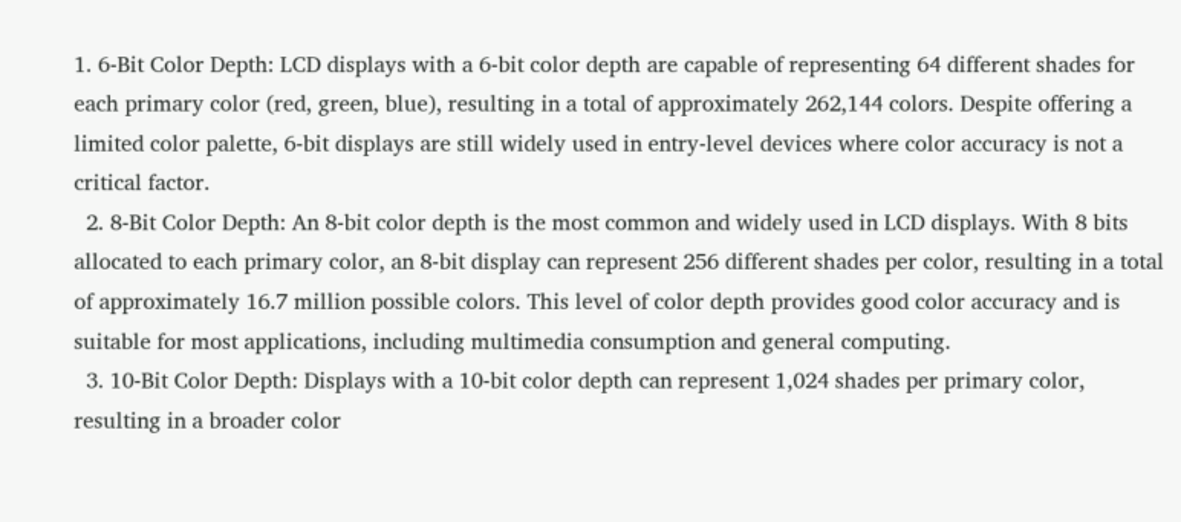1. 6-Bit Color Depth: LCD displays with a 6-bit color depth are capable of representing 64 different shades for each primary color (red, green, blue), resulting in a total of approximately 262,144 colors. Despite offering a limited color palette, 6-bit displays are still widely used in entry-level devices where color accuracy is not a critical factor.
  2. 8-Bit Color Depth: An 8-bit color depth is the most common and widely used in LCD displays. With 8 bits allocated to each primary color, an 8-bit display can represent 256 different shades per color, resulting in a total of approximately 16.7 million possible colors. This level of color depth provides good color accuracy and is suitable for most applications, including multimedia consumption and general computing.
  3. 10-Bit Color Depth: Displays with a 10-bit color depth can represent 1,024 shades per primary color, resulting in a broader color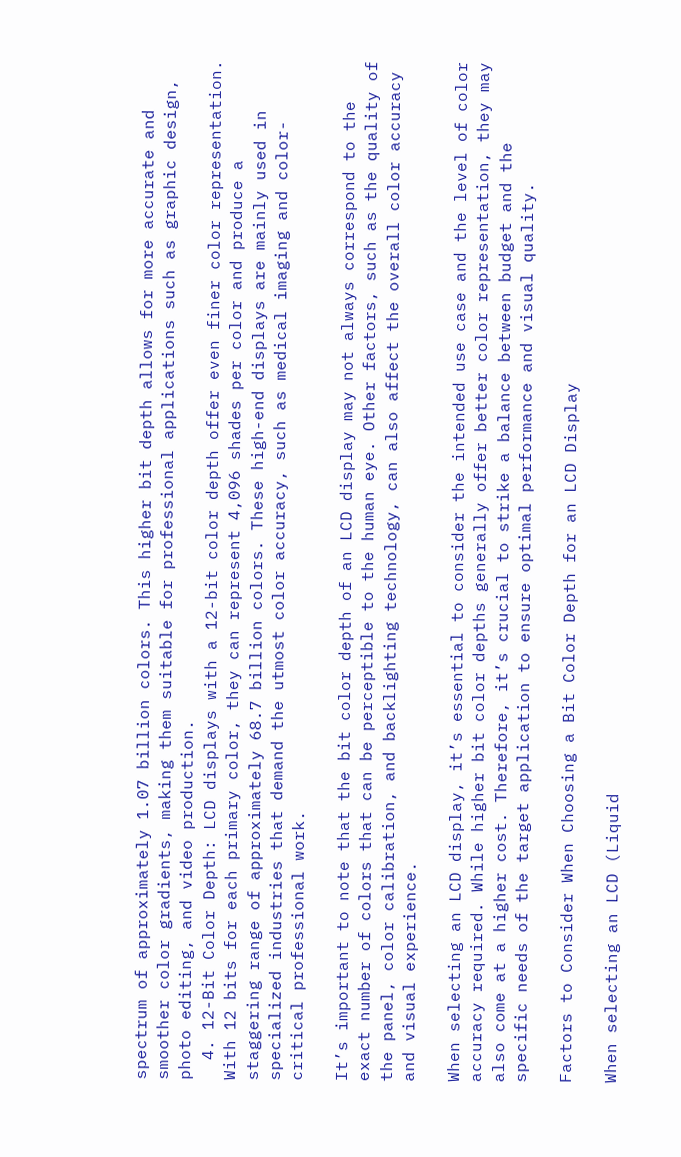spectrum of approximately 1.07 billion colors. This higher bit depth allows for more accurate and smoother color gradients, making them suitable for professional applications such as graphic design, photo editing, and video production.
  4. 12-Bit Color Depth: LCD displays with a 12-bit color depth offer even finer color representation. With 12 bits for each primary color, they can represent 4,096 shades per color and produce a staggering range of approximately 68.7 billion colors. These high-end displays are mainly used in specialized industries that demand the utmost color accuracy, such as medical imaging and color-critical professional work.

It’s important to note that the bit color depth of an LCD display may not always correspond to the exact number of colors that can be perceptible to the human eye. Other factors, such as the quality of the panel, color calibration, and backlighting technology, can also affect the overall color accuracy and visual experience.

When selecting an LCD display, it’s essential to consider the intended use case and the level of color accuracy required. While higher bit color depths generally offer better color representation, they may also come at a higher cost. Therefore, it’s crucial to strike a balance between budget and the specific needs of the target application to ensure optimal performance and visual quality.

Factors to Consider When Choosing a Bit Color Depth for an LCD Display

When selecting an LCD (Liquid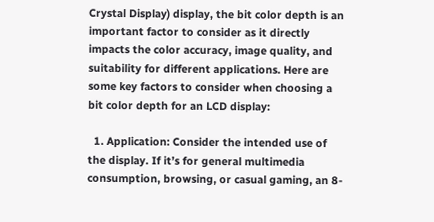Crystal Display) display, the bit color depth is an important factor to consider as it directly impacts the color accuracy, image quality, and suitability for different applications. Here are some key factors to consider when choosing a bit color depth for an LCD display:

  1. Application: Consider the intended use of the display. If it’s for general multimedia consumption, browsing, or casual gaming, an 8-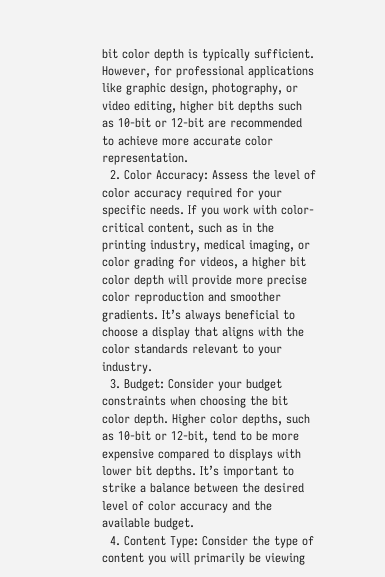bit color depth is typically sufficient. However, for professional applications like graphic design, photography, or video editing, higher bit depths such as 10-bit or 12-bit are recommended to achieve more accurate color representation.
  2. Color Accuracy: Assess the level of color accuracy required for your specific needs. If you work with color-critical content, such as in the printing industry, medical imaging, or color grading for videos, a higher bit color depth will provide more precise color reproduction and smoother gradients. It’s always beneficial to choose a display that aligns with the color standards relevant to your industry.
  3. Budget: Consider your budget constraints when choosing the bit color depth. Higher color depths, such as 10-bit or 12-bit, tend to be more expensive compared to displays with lower bit depths. It’s important to strike a balance between the desired level of color accuracy and the available budget.
  4. Content Type: Consider the type of content you will primarily be viewing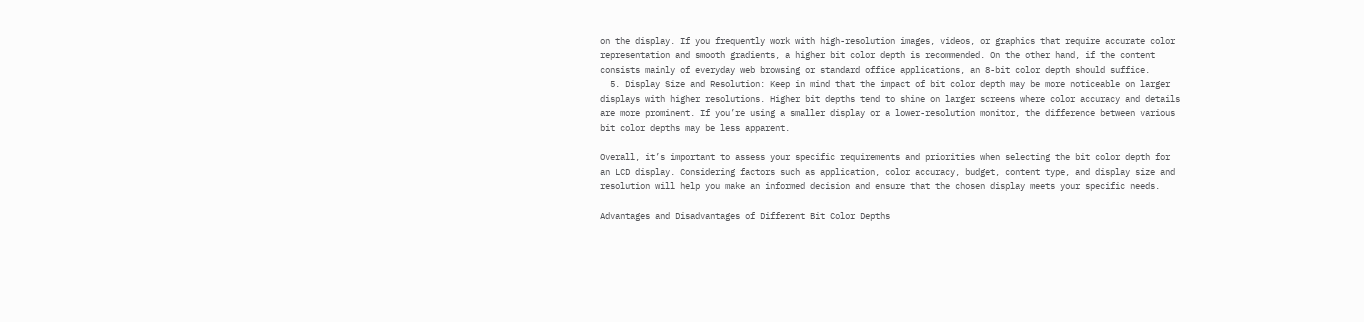on the display. If you frequently work with high-resolution images, videos, or graphics that require accurate color representation and smooth gradients, a higher bit color depth is recommended. On the other hand, if the content consists mainly of everyday web browsing or standard office applications, an 8-bit color depth should suffice.
  5. Display Size and Resolution: Keep in mind that the impact of bit color depth may be more noticeable on larger displays with higher resolutions. Higher bit depths tend to shine on larger screens where color accuracy and details are more prominent. If you’re using a smaller display or a lower-resolution monitor, the difference between various bit color depths may be less apparent.

Overall, it’s important to assess your specific requirements and priorities when selecting the bit color depth for an LCD display. Considering factors such as application, color accuracy, budget, content type, and display size and resolution will help you make an informed decision and ensure that the chosen display meets your specific needs.

Advantages and Disadvantages of Different Bit Color Depths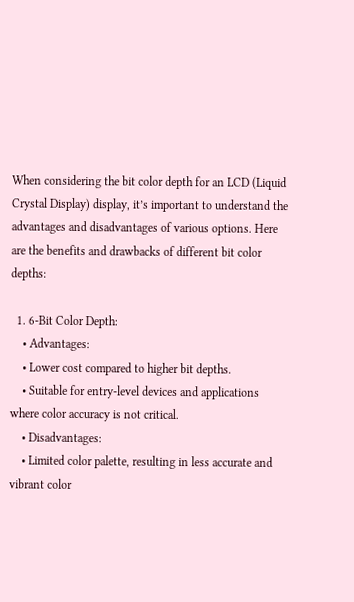When considering the bit color depth for an LCD (Liquid Crystal Display) display, it’s important to understand the advantages and disadvantages of various options. Here are the benefits and drawbacks of different bit color depths:

  1. 6-Bit Color Depth:
    • Advantages:
    • Lower cost compared to higher bit depths.
    • Suitable for entry-level devices and applications where color accuracy is not critical.
    • Disadvantages:
    • Limited color palette, resulting in less accurate and vibrant color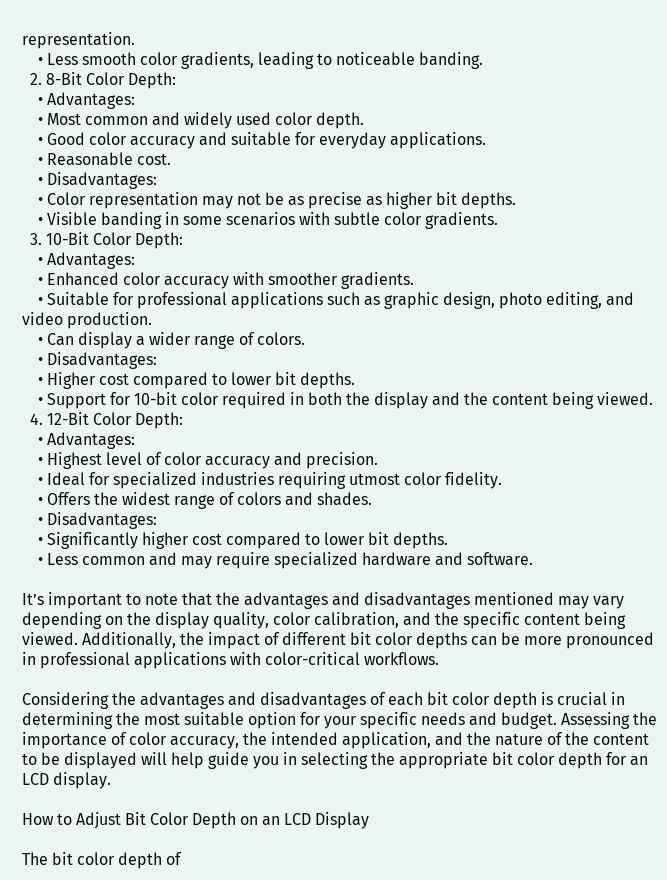representation.
    • Less smooth color gradients, leading to noticeable banding.
  2. 8-Bit Color Depth:
    • Advantages:
    • Most common and widely used color depth.
    • Good color accuracy and suitable for everyday applications.
    • Reasonable cost.
    • Disadvantages:
    • Color representation may not be as precise as higher bit depths.
    • Visible banding in some scenarios with subtle color gradients.
  3. 10-Bit Color Depth:
    • Advantages:
    • Enhanced color accuracy with smoother gradients.
    • Suitable for professional applications such as graphic design, photo editing, and video production.
    • Can display a wider range of colors.
    • Disadvantages:
    • Higher cost compared to lower bit depths.
    • Support for 10-bit color required in both the display and the content being viewed.
  4. 12-Bit Color Depth:
    • Advantages:
    • Highest level of color accuracy and precision.
    • Ideal for specialized industries requiring utmost color fidelity.
    • Offers the widest range of colors and shades.
    • Disadvantages:
    • Significantly higher cost compared to lower bit depths.
    • Less common and may require specialized hardware and software.

It’s important to note that the advantages and disadvantages mentioned may vary depending on the display quality, color calibration, and the specific content being viewed. Additionally, the impact of different bit color depths can be more pronounced in professional applications with color-critical workflows.

Considering the advantages and disadvantages of each bit color depth is crucial in determining the most suitable option for your specific needs and budget. Assessing the importance of color accuracy, the intended application, and the nature of the content to be displayed will help guide you in selecting the appropriate bit color depth for an LCD display.

How to Adjust Bit Color Depth on an LCD Display

The bit color depth of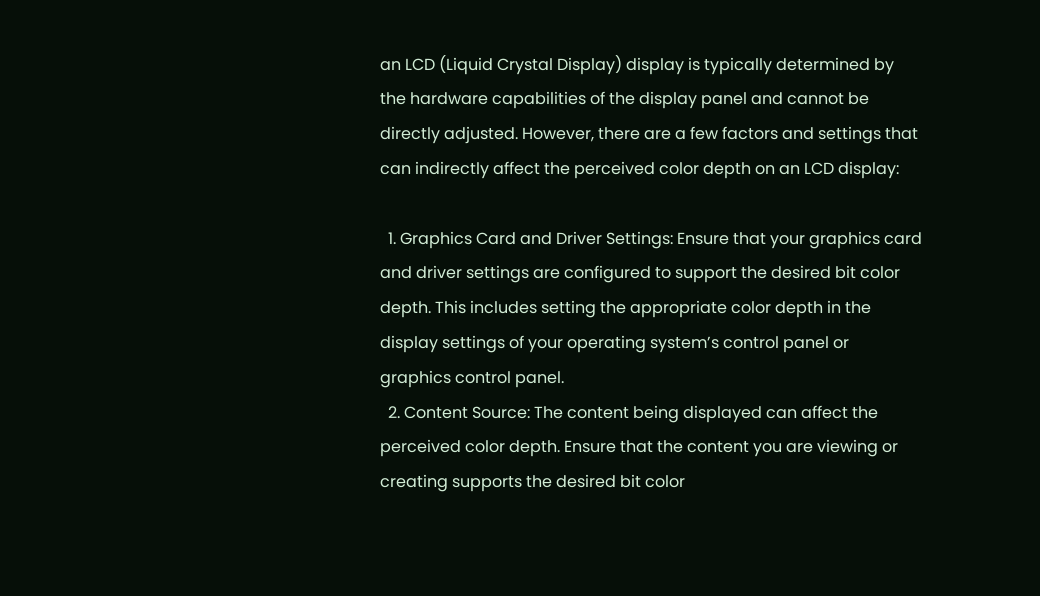an LCD (Liquid Crystal Display) display is typically determined by the hardware capabilities of the display panel and cannot be directly adjusted. However, there are a few factors and settings that can indirectly affect the perceived color depth on an LCD display:

  1. Graphics Card and Driver Settings: Ensure that your graphics card and driver settings are configured to support the desired bit color depth. This includes setting the appropriate color depth in the display settings of your operating system’s control panel or graphics control panel.
  2. Content Source: The content being displayed can affect the perceived color depth. Ensure that the content you are viewing or creating supports the desired bit color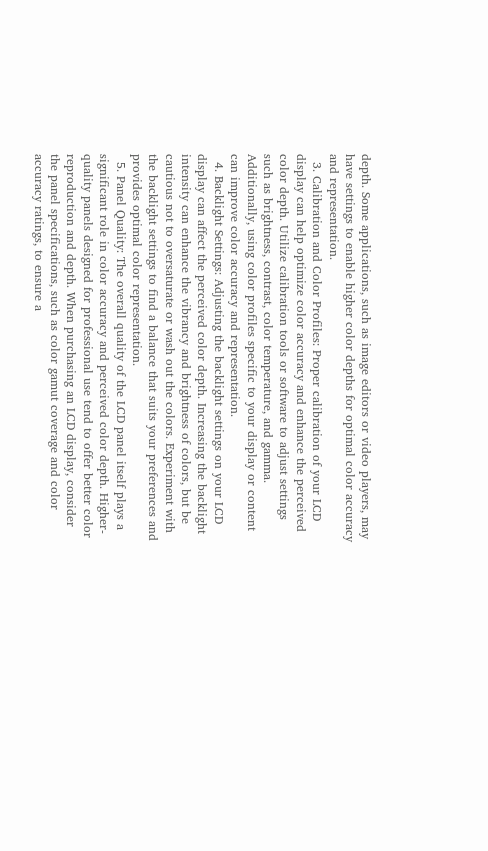depth. Some applications, such as image editors or video players, may have settings to enable higher color depths for optimal color accuracy and representation.
  3. Calibration and Color Profiles: Proper calibration of your LCD display can help optimize color accuracy and enhance the perceived color depth. Utilize calibration tools or software to adjust settings such as brightness, contrast, color temperature, and gamma. Additionally, using color profiles specific to your display or content can improve color accuracy and representation.
  4. Backlight Settings: Adjusting the backlight settings on your LCD display can affect the perceived color depth. Increasing the backlight intensity can enhance the vibrancy and brightness of colors, but be cautious not to oversaturate or wash out the colors. Experiment with the backlight settings to find a balance that suits your preferences and provides optimal color representation.
  5. Panel Quality: The overall quality of the LCD panel itself plays a significant role in color accuracy and perceived color depth. Higher-quality panels designed for professional use tend to offer better color reproduction and depth. When purchasing an LCD display, consider the panel specifications, such as color gamut coverage and color accuracy ratings, to ensure a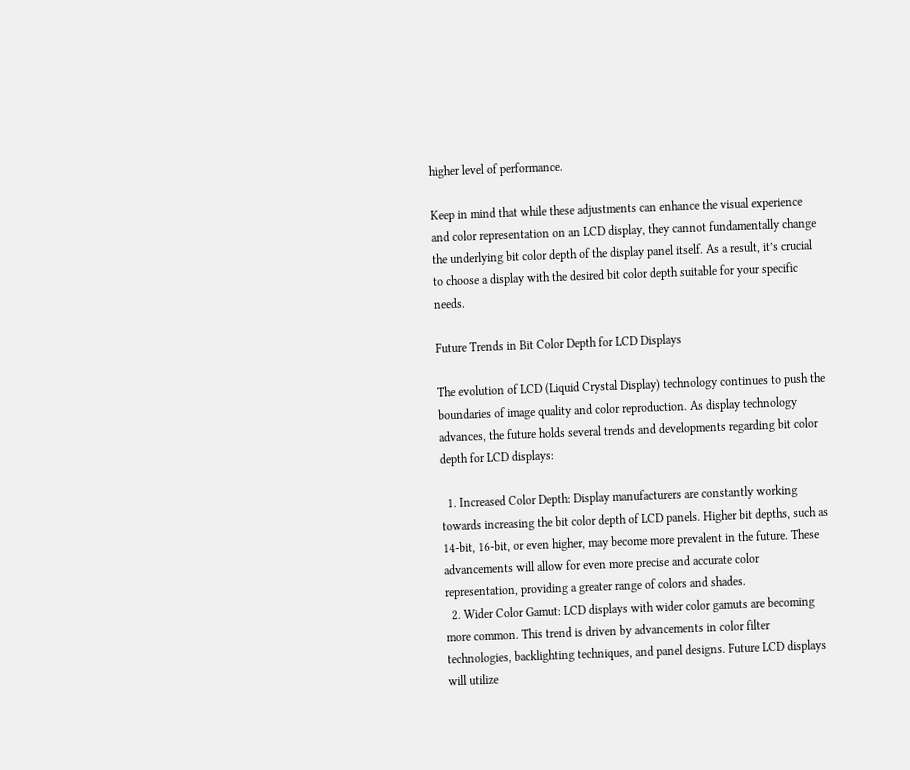higher level of performance.

Keep in mind that while these adjustments can enhance the visual experience and color representation on an LCD display, they cannot fundamentally change the underlying bit color depth of the display panel itself. As a result, it’s crucial to choose a display with the desired bit color depth suitable for your specific needs.

Future Trends in Bit Color Depth for LCD Displays

The evolution of LCD (Liquid Crystal Display) technology continues to push the boundaries of image quality and color reproduction. As display technology advances, the future holds several trends and developments regarding bit color depth for LCD displays:

  1. Increased Color Depth: Display manufacturers are constantly working towards increasing the bit color depth of LCD panels. Higher bit depths, such as 14-bit, 16-bit, or even higher, may become more prevalent in the future. These advancements will allow for even more precise and accurate color representation, providing a greater range of colors and shades.
  2. Wider Color Gamut: LCD displays with wider color gamuts are becoming more common. This trend is driven by advancements in color filter technologies, backlighting techniques, and panel designs. Future LCD displays will utilize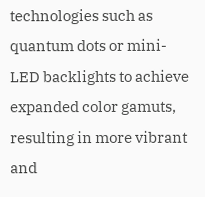technologies such as quantum dots or mini-LED backlights to achieve expanded color gamuts, resulting in more vibrant and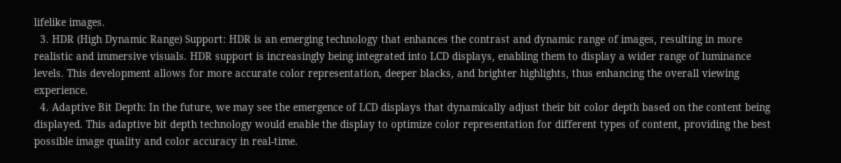lifelike images.
  3. HDR (High Dynamic Range) Support: HDR is an emerging technology that enhances the contrast and dynamic range of images, resulting in more realistic and immersive visuals. HDR support is increasingly being integrated into LCD displays, enabling them to display a wider range of luminance levels. This development allows for more accurate color representation, deeper blacks, and brighter highlights, thus enhancing the overall viewing experience.
  4. Adaptive Bit Depth: In the future, we may see the emergence of LCD displays that dynamically adjust their bit color depth based on the content being displayed. This adaptive bit depth technology would enable the display to optimize color representation for different types of content, providing the best possible image quality and color accuracy in real-time.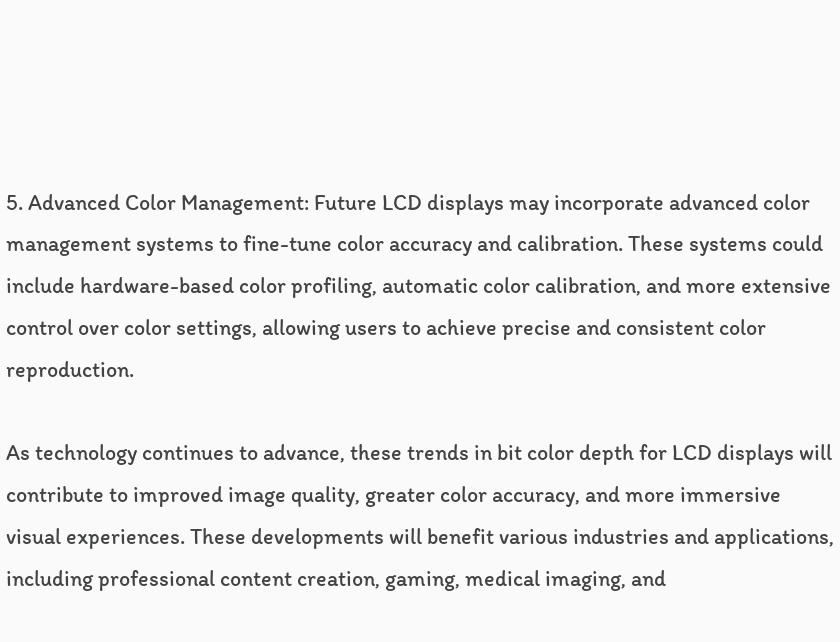5. Advanced Color Management: Future LCD displays may incorporate advanced color management systems to fine-tune color accuracy and calibration. These systems could include hardware-based color profiling, automatic color calibration, and more extensive control over color settings, allowing users to achieve precise and consistent color reproduction.

As technology continues to advance, these trends in bit color depth for LCD displays will contribute to improved image quality, greater color accuracy, and more immersive visual experiences. These developments will benefit various industries and applications, including professional content creation, gaming, medical imaging, and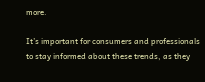more.

It’s important for consumers and professionals to stay informed about these trends, as they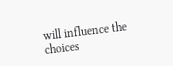will influence the choices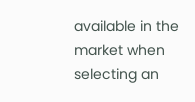available in the market when selecting an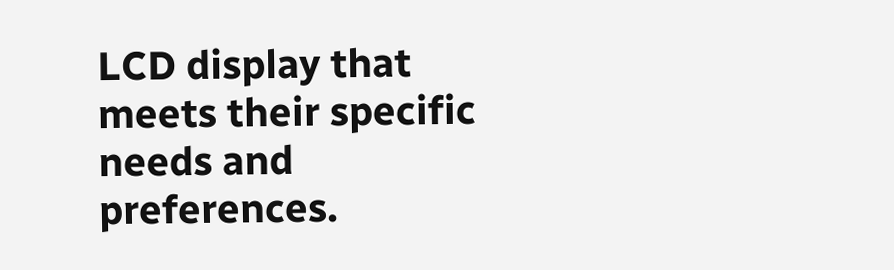LCD display that meets their specific needs and preferences.